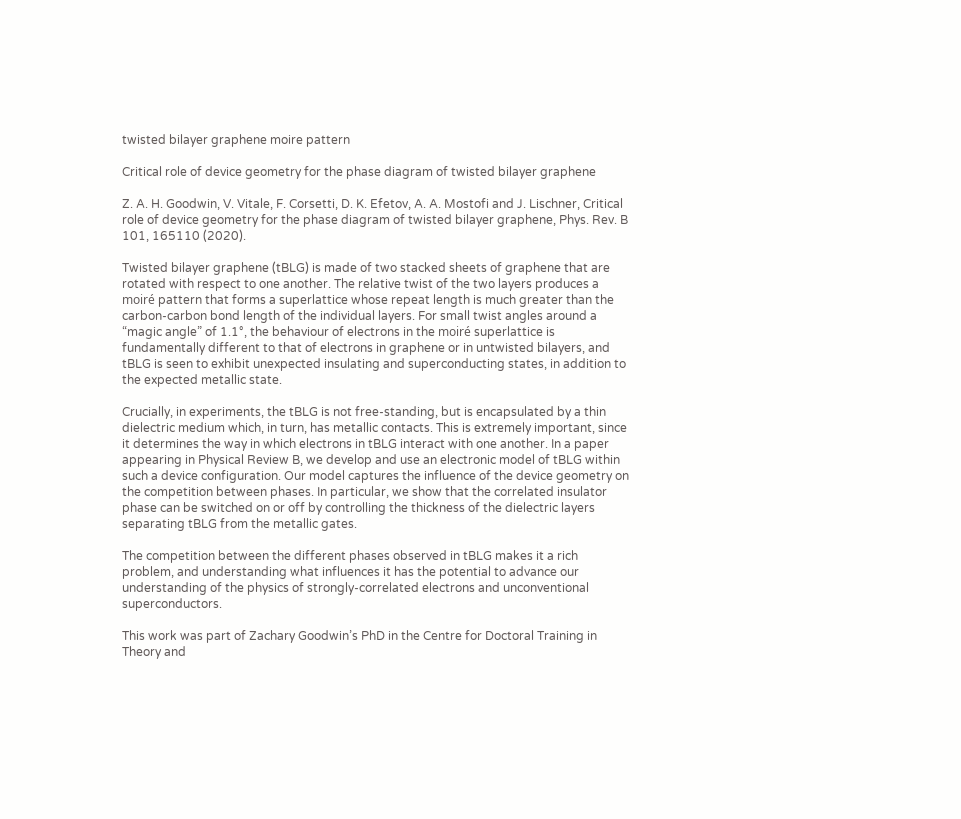twisted bilayer graphene moire pattern

Critical role of device geometry for the phase diagram of twisted bilayer graphene

Z. A. H. Goodwin, V. Vitale, F. Corsetti, D. K. Efetov, A. A. Mostofi and J. Lischner, Critical role of device geometry for the phase diagram of twisted bilayer graphene, Phys. Rev. B 101, 165110 (2020).

Twisted bilayer graphene (tBLG) is made of two stacked sheets of graphene that are rotated with respect to one another. The relative twist of the two layers produces a moiré pattern that forms a superlattice whose repeat length is much greater than the carbon-carbon bond length of the individual layers. For small twist angles around a “magic angle” of 1.1°, the behaviour of electrons in the moiré superlattice is fundamentally different to that of electrons in graphene or in untwisted bilayers, and tBLG is seen to exhibit unexpected insulating and superconducting states, in addition to the expected metallic state.

Crucially, in experiments, the tBLG is not free-standing, but is encapsulated by a thin dielectric medium which, in turn, has metallic contacts. This is extremely important, since it determines the way in which electrons in tBLG interact with one another. In a paper appearing in Physical Review B, we develop and use an electronic model of tBLG within such a device configuration. Our model captures the influence of the device geometry on the competition between phases. In particular, we show that the correlated insulator phase can be switched on or off by controlling the thickness of the dielectric layers separating tBLG from the metallic gates.

The competition between the different phases observed in tBLG makes it a rich problem, and understanding what influences it has the potential to advance our understanding of the physics of strongly-correlated electrons and unconventional superconductors.

This work was part of Zachary Goodwin’s PhD in the Centre for Doctoral Training in Theory and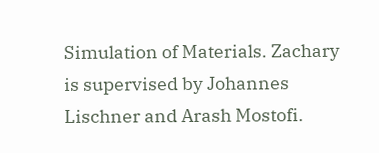Simulation of Materials. Zachary is supervised by Johannes Lischner and Arash Mostofi.